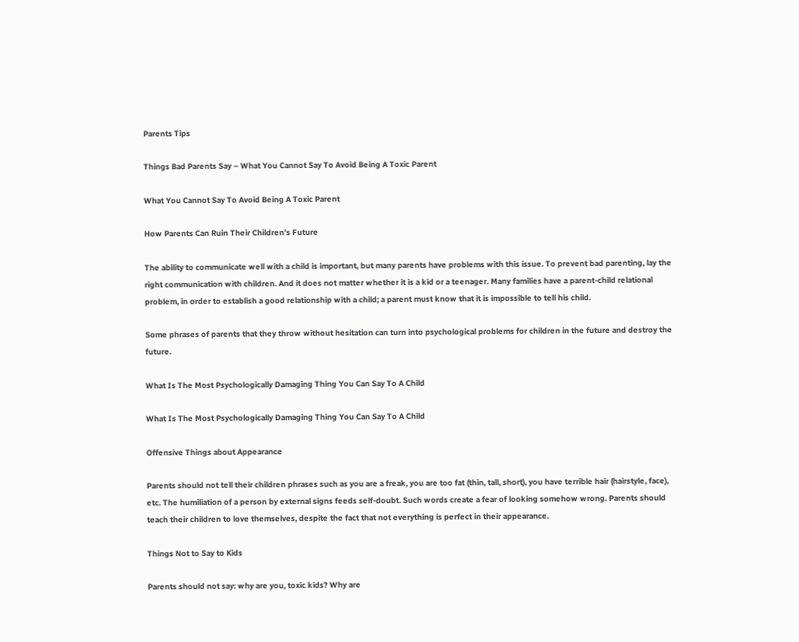Parents Tips

Things Bad Parents Say – What You Cannot Say To Avoid Being A Toxic Parent

What You Cannot Say To Avoid Being A Toxic Parent

How Parents Can Ruin Their Children’s Future

The ability to communicate well with a child is important, but many parents have problems with this issue. To prevent bad parenting, lay the right communication with children. And it does not matter whether it is a kid or a teenager. Many families have a parent-child relational problem, in order to establish a good relationship with a child; a parent must know that it is impossible to tell his child.

Some phrases of parents that they throw without hesitation can turn into psychological problems for children in the future and destroy the future.

What Is The Most Psychologically Damaging Thing You Can Say To A Child

What Is The Most Psychologically Damaging Thing You Can Say To A Child

Offensive Things about Appearance

Parents should not tell their children phrases such as you are a freak, you are too fat (thin, tall, short), you have terrible hair (hairstyle, face), etc. The humiliation of a person by external signs feeds self-doubt. Such words create a fear of looking somehow wrong. Parents should teach their children to love themselves, despite the fact that not everything is perfect in their appearance.

Things Not to Say to Kids

Parents should not say: why are you, toxic kids? Why are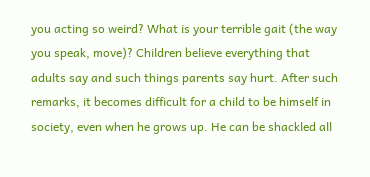you acting so weird? What is your terrible gait (the way you speak, move)? Children believe everything that adults say and such things parents say hurt. After such remarks, it becomes difficult for a child to be himself in society, even when he grows up. He can be shackled all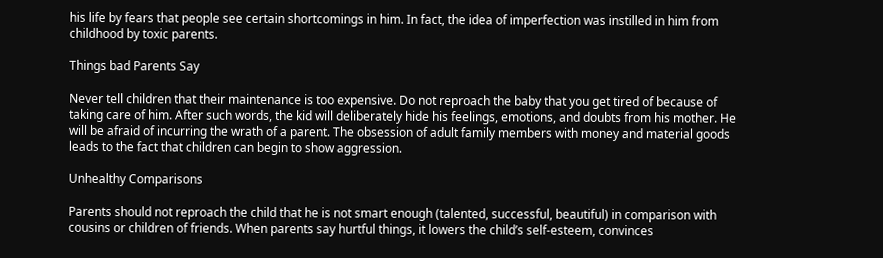his life by fears that people see certain shortcomings in him. In fact, the idea of imperfection was instilled in him from childhood by toxic parents.

Things bad Parents Say

Never tell children that their maintenance is too expensive. Do not reproach the baby that you get tired of because of taking care of him. After such words, the kid will deliberately hide his feelings, emotions, and doubts from his mother. He will be afraid of incurring the wrath of a parent. The obsession of adult family members with money and material goods leads to the fact that children can begin to show aggression.

Unhealthy Comparisons

Parents should not reproach the child that he is not smart enough (talented, successful, beautiful) in comparison with cousins or children of friends. When parents say hurtful things, it lowers the child’s self-esteem, convinces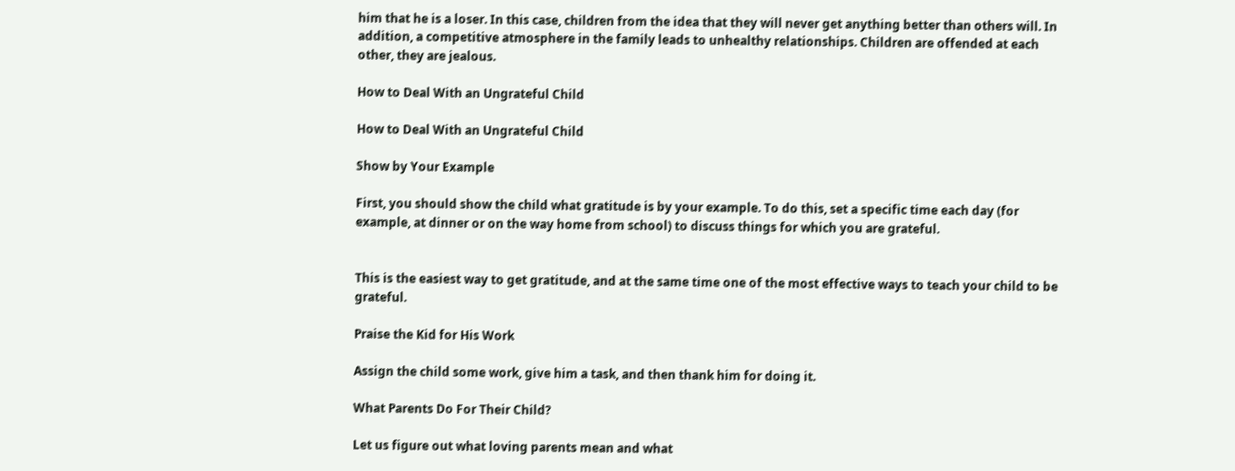him that he is a loser. In this case, children from the idea that they will never get anything better than others will. In addition, a competitive atmosphere in the family leads to unhealthy relationships. Children are offended at each other, they are jealous.

How to Deal With an Ungrateful Child

How to Deal With an Ungrateful Child

Show by Your Example

First, you should show the child what gratitude is by your example. To do this, set a specific time each day (for example, at dinner or on the way home from school) to discuss things for which you are grateful.


This is the easiest way to get gratitude, and at the same time one of the most effective ways to teach your child to be grateful.

Praise the Kid for His Work

Assign the child some work, give him a task, and then thank him for doing it.

What Parents Do For Their Child?

Let us figure out what loving parents mean and what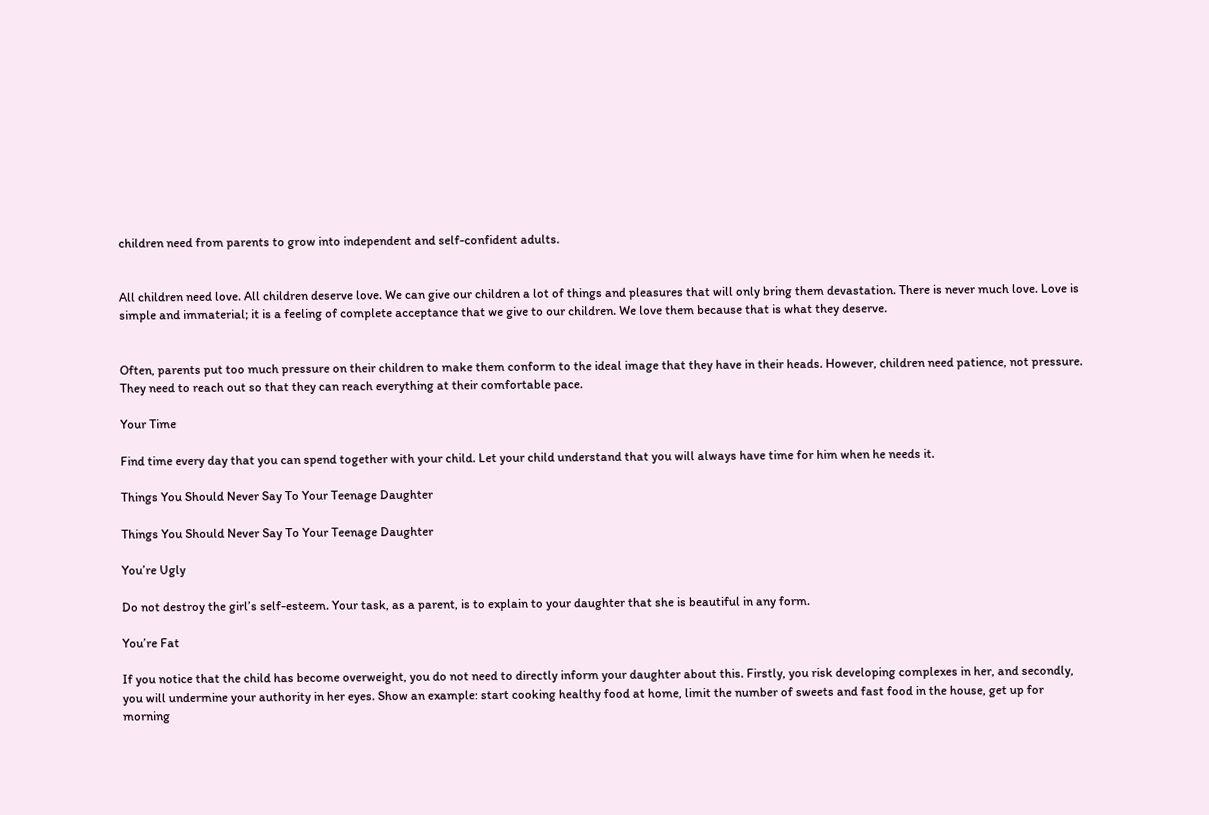children need from parents to grow into independent and self-confident adults.


All children need love. All children deserve love. We can give our children a lot of things and pleasures that will only bring them devastation. There is never much love. Love is simple and immaterial; it is a feeling of complete acceptance that we give to our children. We love them because that is what they deserve.


Often, parents put too much pressure on their children to make them conform to the ideal image that they have in their heads. However, children need patience, not pressure. They need to reach out so that they can reach everything at their comfortable pace.

Your Time

Find time every day that you can spend together with your child. Let your child understand that you will always have time for him when he needs it.

Things You Should Never Say To Your Teenage Daughter

Things You Should Never Say To Your Teenage Daughter

You’re Ugly

Do not destroy the girl’s self-esteem. Your task, as a parent, is to explain to your daughter that she is beautiful in any form.

You’re Fat

If you notice that the child has become overweight, you do not need to directly inform your daughter about this. Firstly, you risk developing complexes in her, and secondly, you will undermine your authority in her eyes. Show an example: start cooking healthy food at home, limit the number of sweets and fast food in the house, get up for morning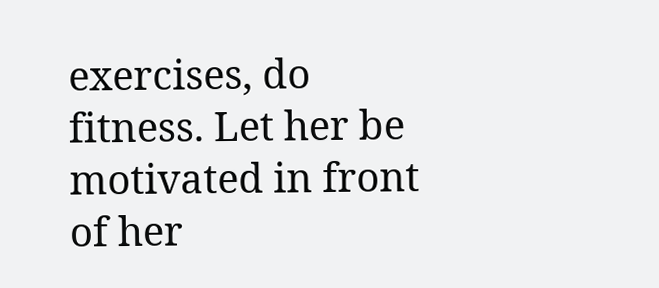exercises, do fitness. Let her be motivated in front of her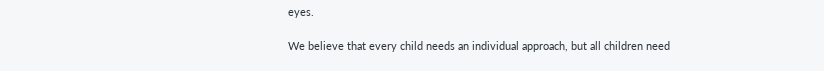eyes.

We believe that every child needs an individual approach, but all children need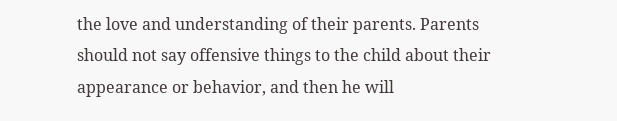the love and understanding of their parents. Parents should not say offensive things to the child about their appearance or behavior, and then he will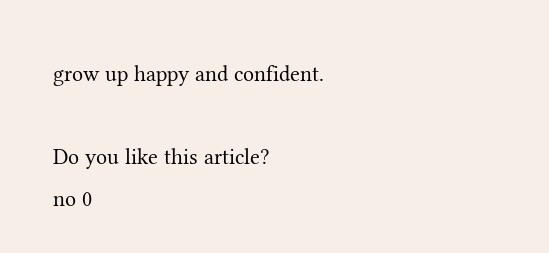grow up happy and confident.

Do you like this article?
no 0